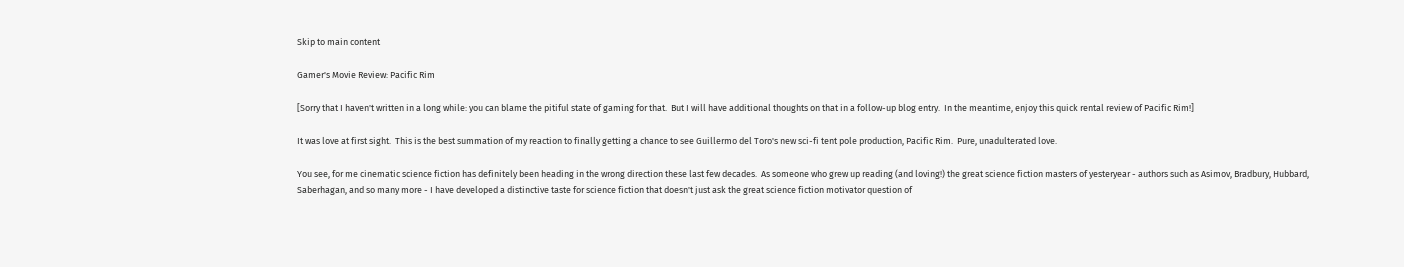Skip to main content

Gamer's Movie Review: Pacific Rim

[Sorry that I haven't written in a long while: you can blame the pitiful state of gaming for that.  But I will have additional thoughts on that in a follow-up blog entry.  In the meantime, enjoy this quick rental review of Pacific Rim!]

It was love at first sight.  This is the best summation of my reaction to finally getting a chance to see Guillermo del Toro's new sci-fi tent pole production, Pacific Rim.  Pure, unadulterated love.

You see, for me cinematic science fiction has definitely been heading in the wrong direction these last few decades.  As someone who grew up reading (and loving!) the great science fiction masters of yesteryear - authors such as Asimov, Bradbury, Hubbard, Saberhagan, and so many more - I have developed a distinctive taste for science fiction that doesn't just ask the great science fiction motivator question of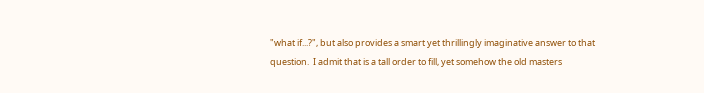"what if...?", but also provides a smart yet thrillingly imaginative answer to that question.  I admit that is a tall order to fill, yet somehow the old masters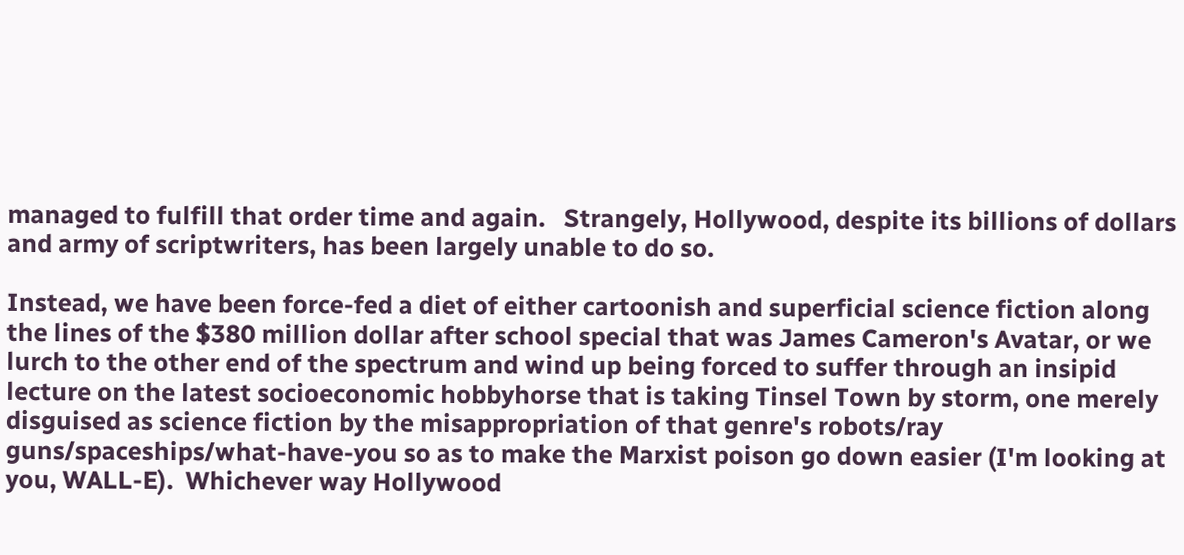managed to fulfill that order time and again.   Strangely, Hollywood, despite its billions of dollars and army of scriptwriters, has been largely unable to do so.

Instead, we have been force-fed a diet of either cartoonish and superficial science fiction along the lines of the $380 million dollar after school special that was James Cameron's Avatar, or we lurch to the other end of the spectrum and wind up being forced to suffer through an insipid lecture on the latest socioeconomic hobbyhorse that is taking Tinsel Town by storm, one merely disguised as science fiction by the misappropriation of that genre's robots/ray guns/spaceships/what-have-you so as to make the Marxist poison go down easier (I'm looking at you, WALL-E).  Whichever way Hollywood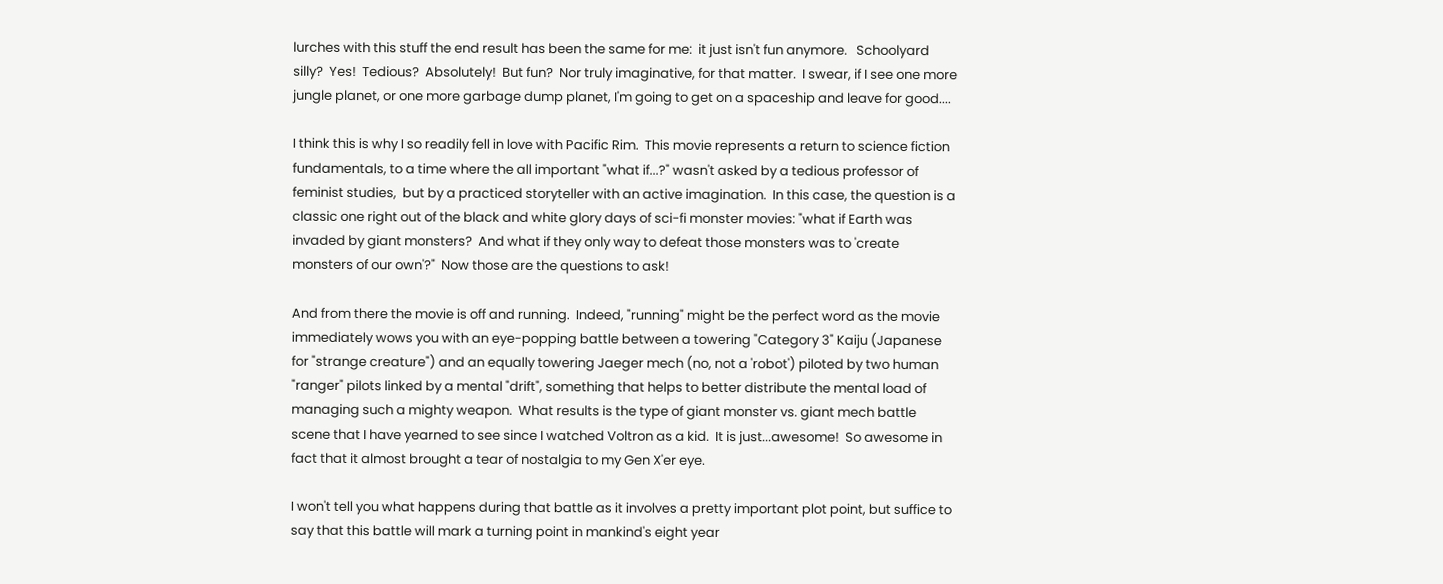lurches with this stuff the end result has been the same for me:  it just isn't fun anymore.   Schoolyard silly?  Yes!  Tedious?  Absolutely!  But fun?  Nor truly imaginative, for that matter.  I swear, if I see one more jungle planet, or one more garbage dump planet, I'm going to get on a spaceship and leave for good....

I think this is why I so readily fell in love with Pacific Rim.  This movie represents a return to science fiction fundamentals, to a time where the all important "what if...?" wasn't asked by a tedious professor of feminist studies,  but by a practiced storyteller with an active imagination.  In this case, the question is a classic one right out of the black and white glory days of sci-fi monster movies: "what if Earth was invaded by giant monsters?  And what if they only way to defeat those monsters was to 'create monsters of our own'?"  Now those are the questions to ask!

And from there the movie is off and running.  Indeed, "running" might be the perfect word as the movie immediately wows you with an eye-popping battle between a towering "Category 3" Kaiju (Japanese for "strange creature") and an equally towering Jaeger mech (no, not a 'robot') piloted by two human "ranger" pilots linked by a mental "drift", something that helps to better distribute the mental load of managing such a mighty weapon.  What results is the type of giant monster vs. giant mech battle scene that I have yearned to see since I watched Voltron as a kid.  It is just...awesome!  So awesome in fact that it almost brought a tear of nostalgia to my Gen X'er eye.

I won't tell you what happens during that battle as it involves a pretty important plot point, but suffice to say that this battle will mark a turning point in mankind's eight year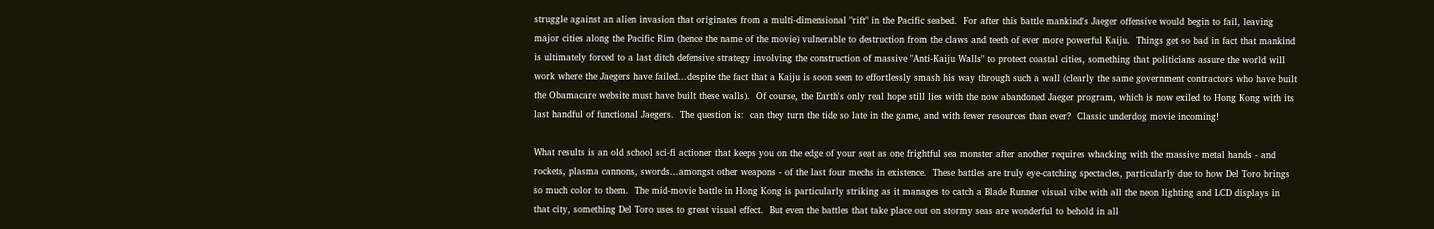struggle against an alien invasion that originates from a multi-dimensional "rift" in the Pacific seabed.  For after this battle mankind's Jaeger offensive would begin to fail, leaving major cities along the Pacific Rim (hence the name of the movie) vulnerable to destruction from the claws and teeth of ever more powerful Kaiju.  Things get so bad in fact that mankind is ultimately forced to a last ditch defensive strategy involving the construction of massive "Anti-Kaiju Walls" to protect coastal cities, something that politicians assure the world will work where the Jaegers have failed...despite the fact that a Kaiju is soon seen to effortlessly smash his way through such a wall (clearly the same government contractors who have built the Obamacare website must have built these walls).  Of course, the Earth's only real hope still lies with the now abandoned Jaeger program, which is now exiled to Hong Kong with its last handful of functional Jaegers.  The question is:  can they turn the tide so late in the game, and with fewer resources than ever?  Classic underdog movie incoming!

What results is an old school sci-fi actioner that keeps you on the edge of your seat as one frightful sea monster after another requires whacking with the massive metal hands - and rockets, plasma cannons, swords...amongst other weapons - of the last four mechs in existence.  These battles are truly eye-catching spectacles, particularly due to how Del Toro brings so much color to them.  The mid-movie battle in Hong Kong is particularly striking as it manages to catch a Blade Runner visual vibe with all the neon lighting and LCD displays in that city, something Del Toro uses to great visual effect.  But even the battles that take place out on stormy seas are wonderful to behold in all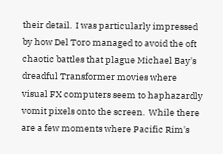their detail.  I was particularly impressed by how Del Toro managed to avoid the oft chaotic battles that plague Michael Bay's dreadful Transformer movies where visual FX computers seem to haphazardly vomit pixels onto the screen.  While there are a few moments where Pacific Rim's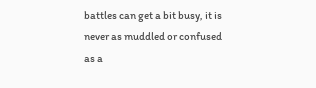battles can get a bit busy, it is never as muddled or confused as a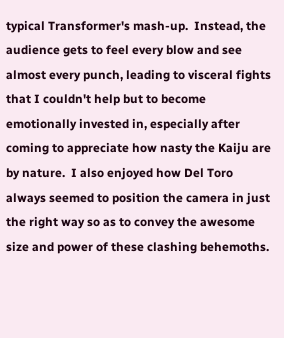typical Transformer's mash-up.  Instead, the audience gets to feel every blow and see almost every punch, leading to visceral fights that I couldn't help but to become emotionally invested in, especially after coming to appreciate how nasty the Kaiju are by nature.  I also enjoyed how Del Toro always seemed to position the camera in just the right way so as to convey the awesome size and power of these clashing behemoths.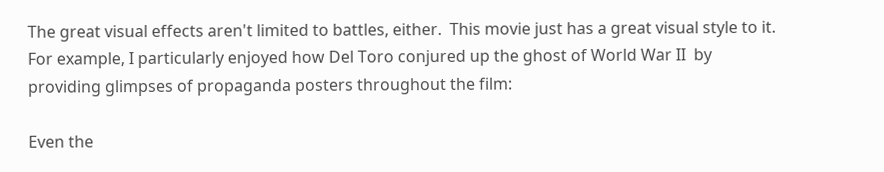The great visual effects aren't limited to battles, either.  This movie just has a great visual style to it.  For example, I particularly enjoyed how Del Toro conjured up the ghost of World War II  by providing glimpses of propaganda posters throughout the film:

Even the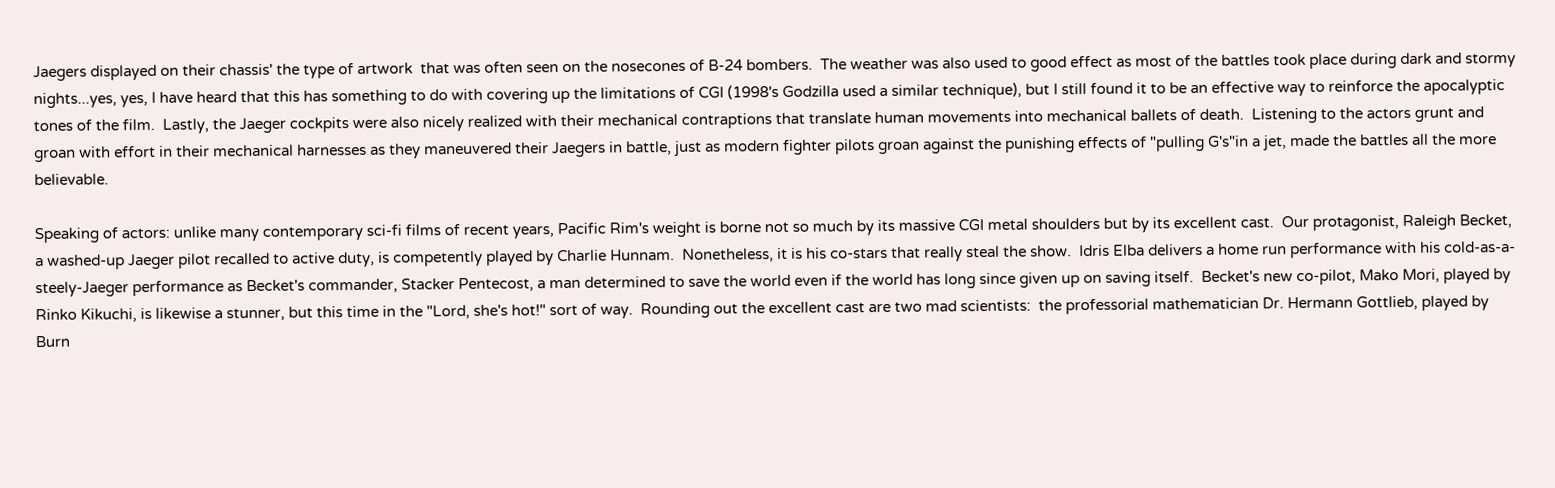Jaegers displayed on their chassis' the type of artwork  that was often seen on the nosecones of B-24 bombers.  The weather was also used to good effect as most of the battles took place during dark and stormy nights...yes, yes, I have heard that this has something to do with covering up the limitations of CGI (1998's Godzilla used a similar technique), but I still found it to be an effective way to reinforce the apocalyptic tones of the film.  Lastly, the Jaeger cockpits were also nicely realized with their mechanical contraptions that translate human movements into mechanical ballets of death.  Listening to the actors grunt and groan with effort in their mechanical harnesses as they maneuvered their Jaegers in battle, just as modern fighter pilots groan against the punishing effects of "pulling G's"in a jet, made the battles all the more believable.

Speaking of actors: unlike many contemporary sci-fi films of recent years, Pacific Rim's weight is borne not so much by its massive CGI metal shoulders but by its excellent cast.  Our protagonist, Raleigh Becket, a washed-up Jaeger pilot recalled to active duty, is competently played by Charlie Hunnam.  Nonetheless, it is his co-stars that really steal the show.  Idris Elba delivers a home run performance with his cold-as-a-steely-Jaeger performance as Becket's commander, Stacker Pentecost, a man determined to save the world even if the world has long since given up on saving itself.  Becket's new co-pilot, Mako Mori, played by Rinko Kikuchi, is likewise a stunner, but this time in the "Lord, she's hot!" sort of way.  Rounding out the excellent cast are two mad scientists:  the professorial mathematician Dr. Hermann Gottlieb, played by Burn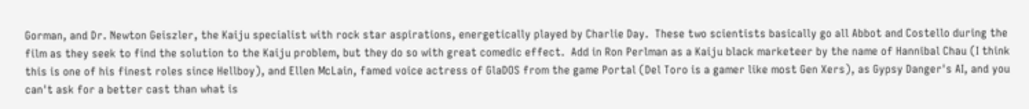Gorman, and Dr. Newton Geiszler, the Kaiju specialist with rock star aspirations, energetically played by Charlie Day.  These two scientists basically go all Abbot and Costello during the film as they seek to find the solution to the Kaiju problem, but they do so with great comedic effect.  Add in Ron Perlman as a Kaiju black marketeer by the name of Hannibal Chau (I think this is one of his finest roles since Hellboy), and Ellen McLain, famed voice actress of GlaDOS from the game Portal (Del Toro is a gamer like most Gen Xers), as Gypsy Danger's AI, and you can't ask for a better cast than what is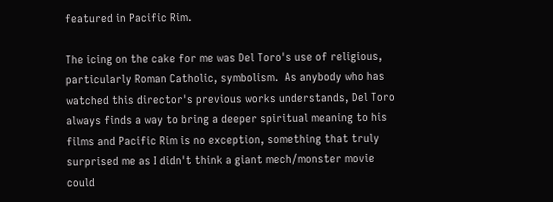featured in Pacific Rim.

The icing on the cake for me was Del Toro's use of religious, particularly Roman Catholic, symbolism.  As anybody who has watched this director's previous works understands, Del Toro always finds a way to bring a deeper spiritual meaning to his films and Pacific Rim is no exception, something that truly surprised me as I didn't think a giant mech/monster movie could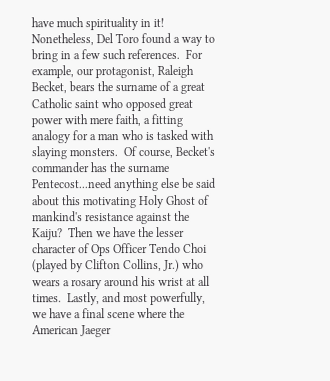have much spirituality in it!  Nonetheless, Del Toro found a way to bring in a few such references.  For example, our protagonist, Raleigh Becket, bears the surname of a great Catholic saint who opposed great power with mere faith, a fitting analogy for a man who is tasked with slaying monsters.  Of course, Becket's commander has the surname Pentecost...need anything else be said about this motivating Holy Ghost of mankind's resistance against the Kaiju?  Then we have the lesser character of Ops Officer Tendo Choi (played by Clifton Collins, Jr.) who wears a rosary around his wrist at all times.  Lastly, and most powerfully, we have a final scene where the American Jaeger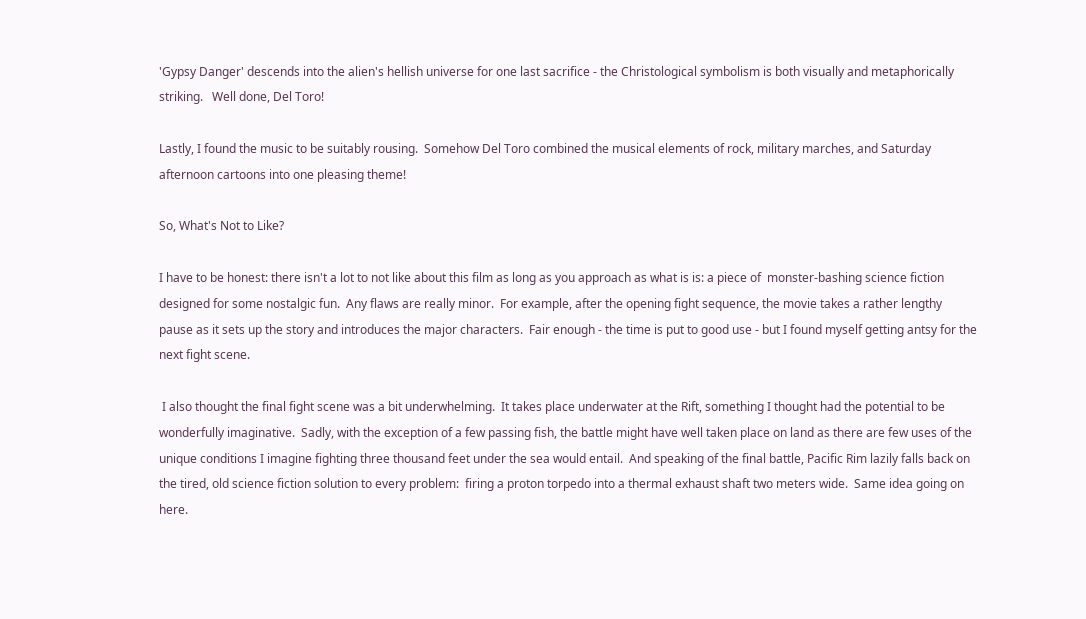'Gypsy Danger' descends into the alien's hellish universe for one last sacrifice - the Christological symbolism is both visually and metaphorically striking.   Well done, Del Toro!

Lastly, I found the music to be suitably rousing.  Somehow Del Toro combined the musical elements of rock, military marches, and Saturday afternoon cartoons into one pleasing theme!

So, What's Not to Like?

I have to be honest: there isn't a lot to not like about this film as long as you approach as what is is: a piece of  monster-bashing science fiction designed for some nostalgic fun.  Any flaws are really minor.  For example, after the opening fight sequence, the movie takes a rather lengthy pause as it sets up the story and introduces the major characters.  Fair enough - the time is put to good use - but I found myself getting antsy for the next fight scene.

 I also thought the final fight scene was a bit underwhelming.  It takes place underwater at the Rift, something I thought had the potential to be wonderfully imaginative.  Sadly, with the exception of a few passing fish, the battle might have well taken place on land as there are few uses of the unique conditions I imagine fighting three thousand feet under the sea would entail.  And speaking of the final battle, Pacific Rim lazily falls back on the tired, old science fiction solution to every problem:  firing a proton torpedo into a thermal exhaust shaft two meters wide.  Same idea going on here.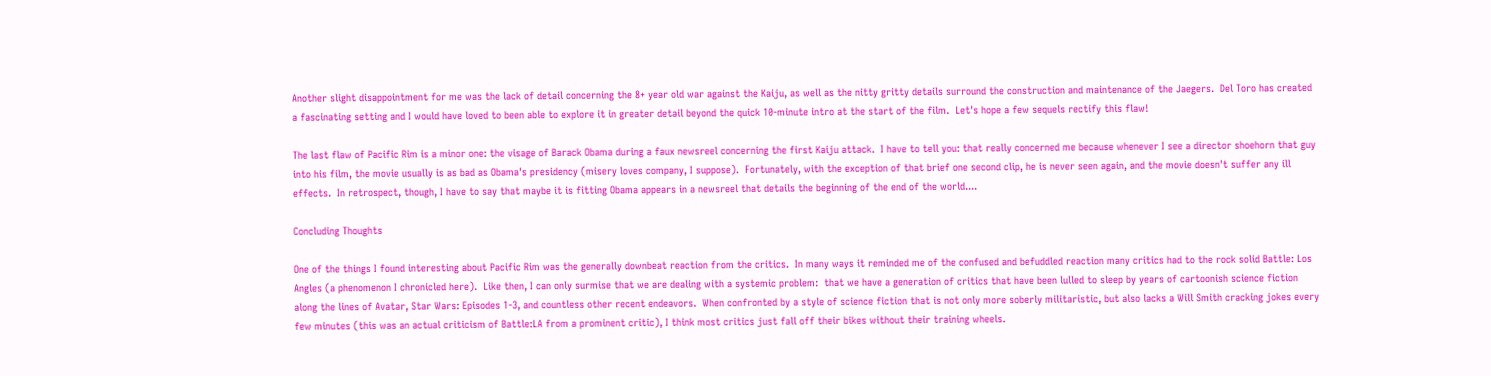Another slight disappointment for me was the lack of detail concerning the 8+ year old war against the Kaiju, as well as the nitty gritty details surround the construction and maintenance of the Jaegers.  Del Toro has created a fascinating setting and I would have loved to been able to explore it in greater detail beyond the quick 10-minute intro at the start of the film.  Let's hope a few sequels rectify this flaw!

The last flaw of Pacific Rim is a minor one: the visage of Barack Obama during a faux newsreel concerning the first Kaiju attack.  I have to tell you: that really concerned me because whenever I see a director shoehorn that guy into his film, the movie usually is as bad as Obama's presidency (misery loves company, I suppose).  Fortunately, with the exception of that brief one second clip, he is never seen again, and the movie doesn't suffer any ill effects.  In retrospect, though, I have to say that maybe it is fitting Obama appears in a newsreel that details the beginning of the end of the world....

Concluding Thoughts

One of the things I found interesting about Pacific Rim was the generally downbeat reaction from the critics.  In many ways it reminded me of the confused and befuddled reaction many critics had to the rock solid Battle: Los Angles (a phenomenon I chronicled here).  Like then, I can only surmise that we are dealing with a systemic problem:  that we have a generation of critics that have been lulled to sleep by years of cartoonish science fiction along the lines of Avatar, Star Wars: Episodes 1-3, and countless other recent endeavors.  When confronted by a style of science fiction that is not only more soberly militaristic, but also lacks a Will Smith cracking jokes every few minutes (this was an actual criticism of Battle:LA from a prominent critic), I think most critics just fall off their bikes without their training wheels.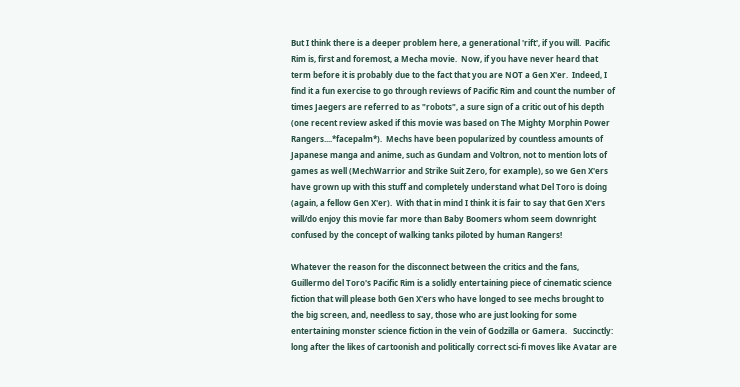But I think there is a deeper problem here, a generational 'rift', if you will.  Pacific Rim is, first and foremost, a Mecha movie.  Now, if you have never heard that term before it is probably due to the fact that you are NOT a Gen X'er.  Indeed, I find it a fun exercise to go through reviews of Pacific Rim and count the number of times Jaegers are referred to as "robots", a sure sign of a critic out of his depth (one recent review asked if this movie was based on The Mighty Morphin Power Rangers....*facepalm*).  Mechs have been popularized by countless amounts of Japanese manga and anime, such as Gundam and Voltron, not to mention lots of games as well (MechWarrior and Strike Suit Zero, for example), so we Gen X'ers have grown up with this stuff and completely understand what Del Toro is doing (again, a fellow Gen X'er).  With that in mind I think it is fair to say that Gen X'ers will/do enjoy this movie far more than Baby Boomers whom seem downright confused by the concept of walking tanks piloted by human Rangers!

Whatever the reason for the disconnect between the critics and the fans, Guillermo del Toro's Pacific Rim is a solidly entertaining piece of cinematic science fiction that will please both Gen X'ers who have longed to see mechs brought to the big screen, and, needless to say, those who are just looking for some entertaining monster science fiction in the vein of Godzilla or Gamera.   Succinctly: long after the likes of cartoonish and politically correct sci-fi moves like Avatar are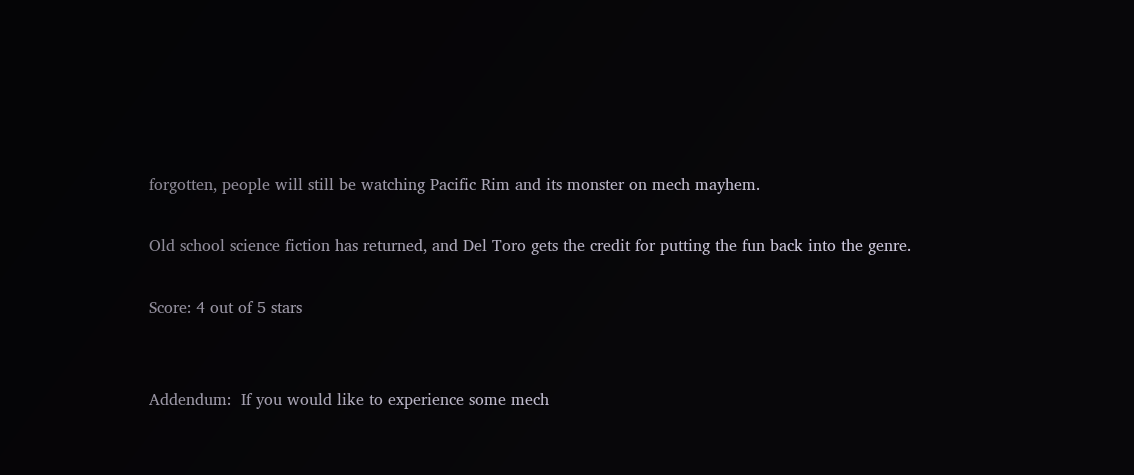forgotten, people will still be watching Pacific Rim and its monster on mech mayhem.

Old school science fiction has returned, and Del Toro gets the credit for putting the fun back into the genre.

Score: 4 out of 5 stars


Addendum:  If you would like to experience some mech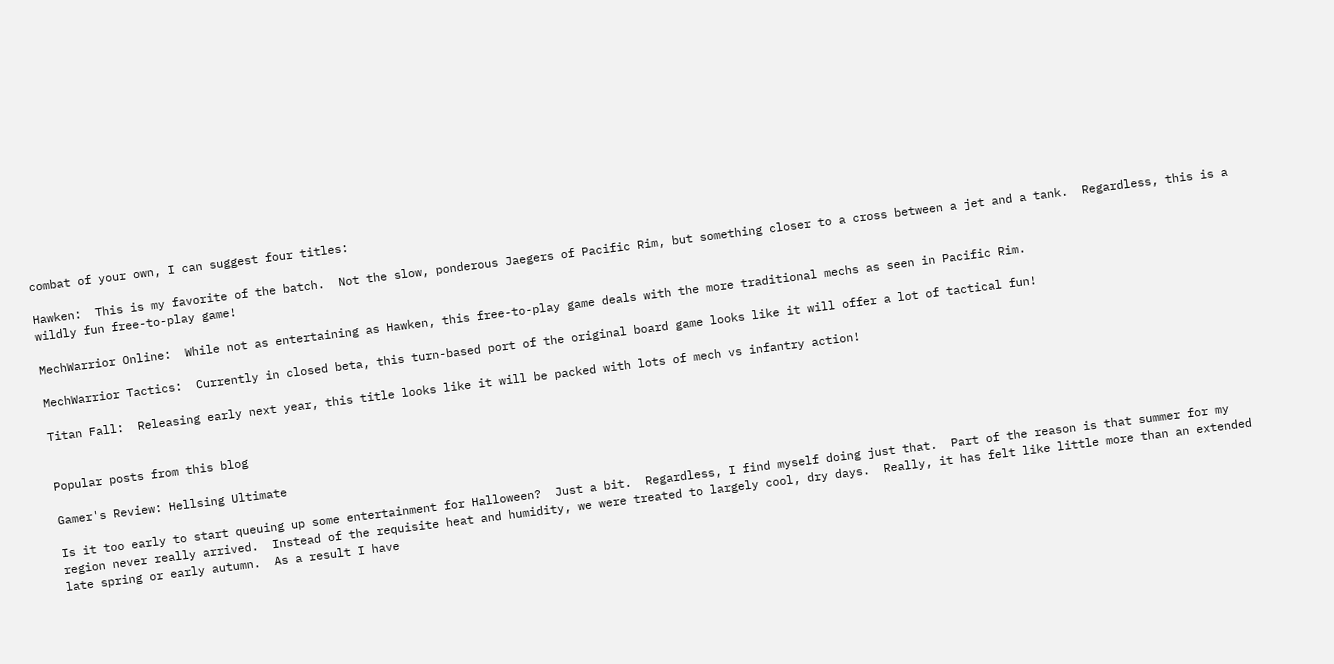combat of your own, I can suggest four titles:

Hawken:  This is my favorite of the batch.  Not the slow, ponderous Jaegers of Pacific Rim, but something closer to a cross between a jet and a tank.  Regardless, this is a wildly fun free-to-play game!

MechWarrior Online:  While not as entertaining as Hawken, this free-to-play game deals with the more traditional mechs as seen in Pacific Rim.

MechWarrior Tactics:  Currently in closed beta, this turn-based port of the original board game looks like it will offer a lot of tactical fun!

Titan Fall:  Releasing early next year, this title looks like it will be packed with lots of mech vs infantry action!


Popular posts from this blog

Gamer's Review: Hellsing Ultimate

Is it too early to start queuing up some entertainment for Halloween?  Just a bit.  Regardless, I find myself doing just that.  Part of the reason is that summer for my region never really arrived.  Instead of the requisite heat and humidity, we were treated to largely cool, dry days.  Really, it has felt like little more than an extended late spring or early autumn.  As a result I have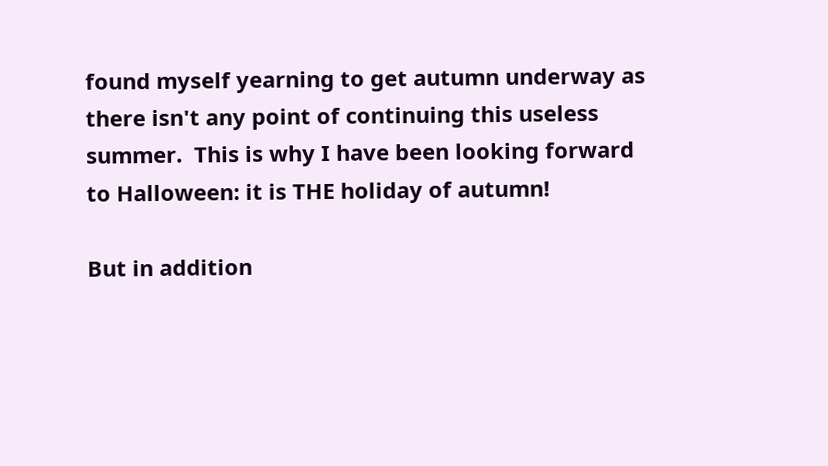found myself yearning to get autumn underway as there isn't any point of continuing this useless summer.  This is why I have been looking forward to Halloween: it is THE holiday of autumn!

But in addition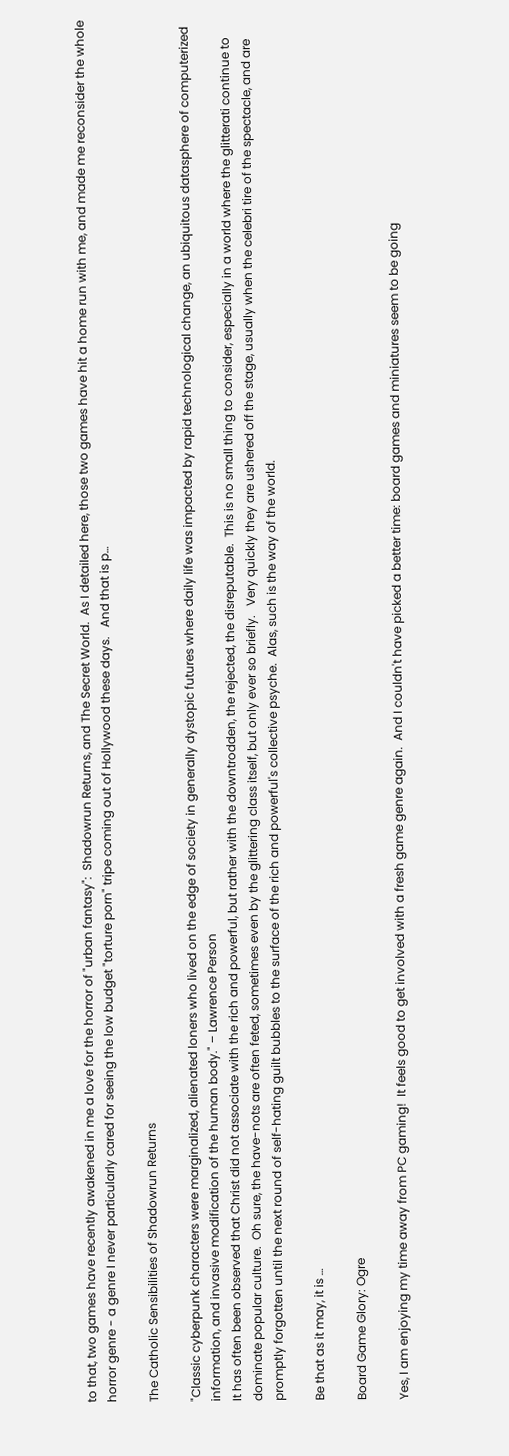to that, two games have recently awakened in me a love for the horror of "urban fantasy":  Shadowrun Returns, and The Secret World.  As I detailed here, those two games have hit a home run with me, and made me reconsider the whole horror genre - a genre I never particularly cared for seeing the low budget "torture porn" tripe coming out of Hollywood these days.   And that is p…

The Catholic Sensibilities of Shadowrun Returns

"Classic cyberpunk characters were marginalized, alienated loners who lived on the edge of society in generally dystopic futures where daily life was impacted by rapid technological change, an ubiquitous datasphere of computerized information, and invasive modification of the human body." – Lawrence Person
It has often been observed that Christ did not associate with the rich and powerful, but rather with the downtrodden, the rejected, the disreputable.  This is no small thing to consider, especially in a world where the glitterati continue to dominate popular culture.  Oh sure, the have-nots are often feted, sometimes even by the glittering class itself, but only ever so briefly.   Very quickly they are ushered off the stage, usually when the celebri tire of the spectacle, and are promptly forgotten until the next round of self-hating guilt bubbles to the surface of the rich and powerful's collective psyche.  Alas, such is the way of the world.

Be that as it may, it is …

Board Game Glory: Ogre

Yes, I am enjoying my time away from PC gaming!  It feels good to get involved with a fresh game genre again.  And I couldn't have picked a better time: board games and miniatures seem to be going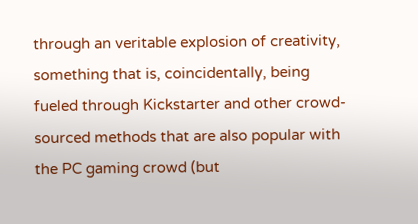through an veritable explosion of creativity, something that is, coincidentally, being fueled through Kickstarter and other crowd-sourced methods that are also popular with the PC gaming crowd (but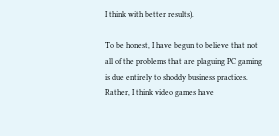I think with better results).

To be honest, I have begun to believe that not all of the problems that are plaguing PC gaming is due entirely to shoddy business practices.  Rather, I think video games have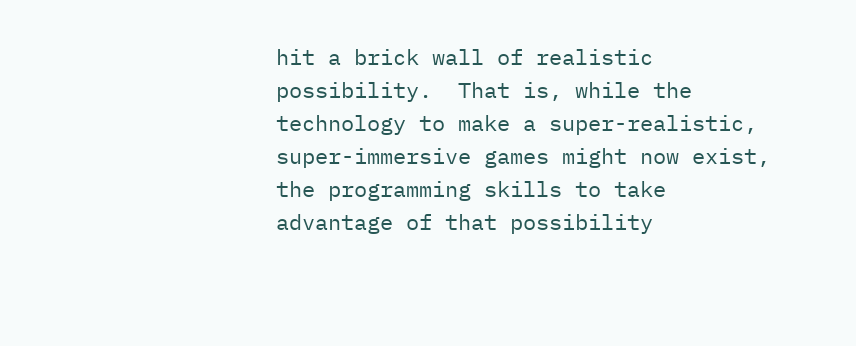hit a brick wall of realistic possibility.  That is, while the technology to make a super-realistic, super-immersive games might now exist, the programming skills to take advantage of that possibility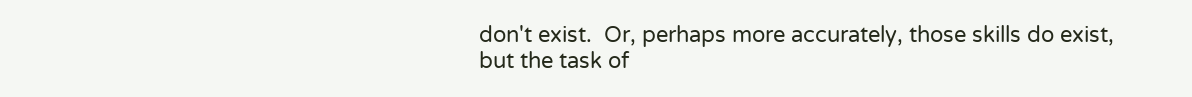don't exist.  Or, perhaps more accurately, those skills do exist, but the task of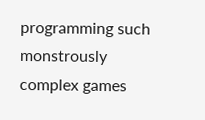programming such monstrously complex games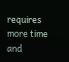requires more time and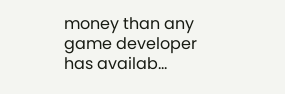money than any game developer has availab…